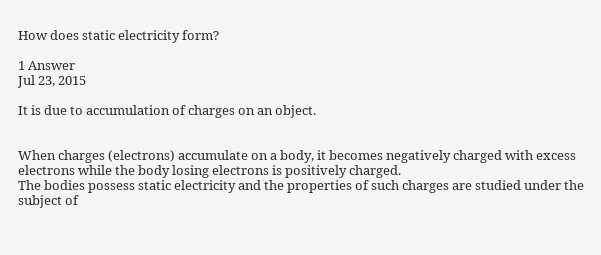How does static electricity form?

1 Answer
Jul 23, 2015

It is due to accumulation of charges on an object.


When charges (electrons) accumulate on a body, it becomes negatively charged with excess electrons while the body losing electrons is positively charged.
The bodies possess static electricity and the properties of such charges are studied under the subject of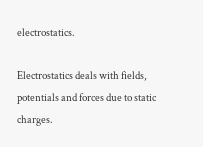electrostatics.

Electrostatics deals with fields, potentials and forces due to static charges.